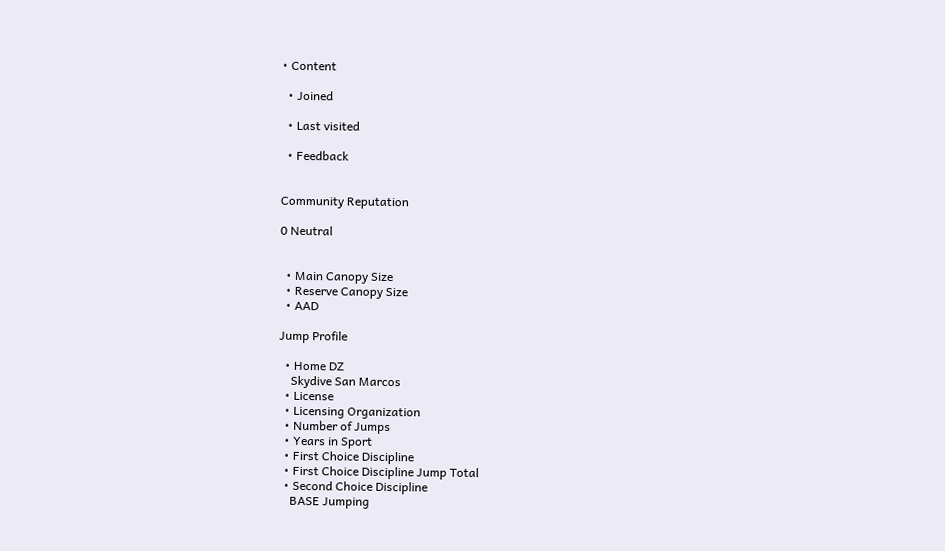• Content

  • Joined

  • Last visited

  • Feedback


Community Reputation

0 Neutral


  • Main Canopy Size
  • Reserve Canopy Size
  • AAD

Jump Profile

  • Home DZ
    Skydive San Marcos
  • License
  • Licensing Organization
  • Number of Jumps
  • Years in Sport
  • First Choice Discipline
  • First Choice Discipline Jump Total
  • Second Choice Discipline
    BASE Jumping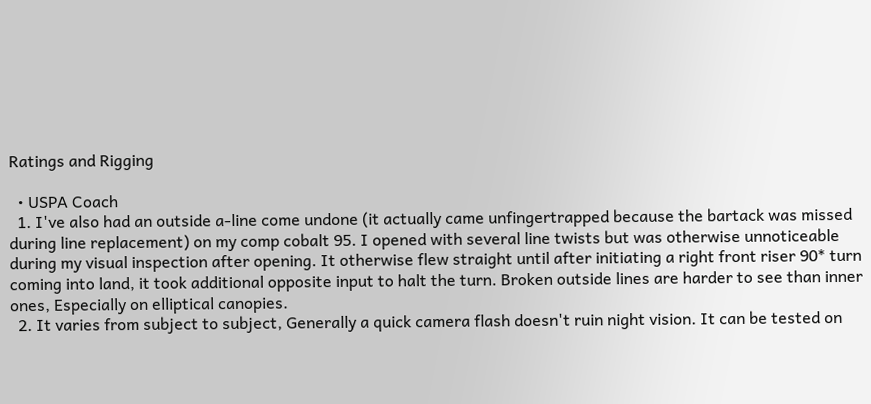Ratings and Rigging

  • USPA Coach
  1. I've also had an outside a-line come undone (it actually came unfingertrapped because the bartack was missed during line replacement) on my comp cobalt 95. I opened with several line twists but was otherwise unnoticeable during my visual inspection after opening. It otherwise flew straight until after initiating a right front riser 90* turn coming into land, it took additional opposite input to halt the turn. Broken outside lines are harder to see than inner ones, Especially on elliptical canopies.
  2. It varies from subject to subject, Generally a quick camera flash doesn't ruin night vision. It can be tested on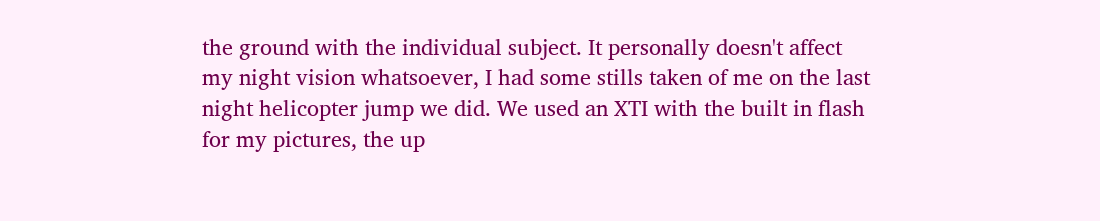the ground with the individual subject. It personally doesn't affect my night vision whatsoever, I had some stills taken of me on the last night helicopter jump we did. We used an XTI with the built in flash for my pictures, the up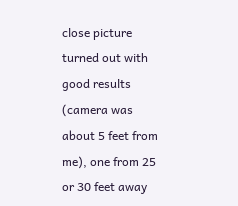close picture turned out with good results (camera was about 5 feet from me), one from 25 or 30 feet away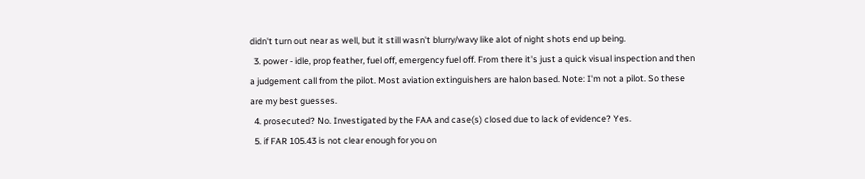didn't turn out near as well, but it still wasn't blurry/wavy like alot of night shots end up being.
  3. power - idle, prop feather, fuel off, emergency fuel off. From there it's just a quick visual inspection and then a judgement call from the pilot. Most aviation extinguishers are halon based. Note: I'm not a pilot. So these are my best guesses.
  4. prosecuted? No. Investigated by the FAA and case(s) closed due to lack of evidence? Yes.
  5. if FAR 105.43 is not clear enough for you on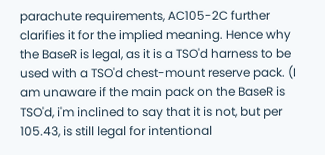parachute requirements, AC105-2C further clarifies it for the implied meaning. Hence why the BaseR is legal, as it is a TSO'd harness to be used with a TSO'd chest-mount reserve pack. (I am unaware if the main pack on the BaseR is TSO'd, i'm inclined to say that it is not, but per 105.43, is still legal for intentional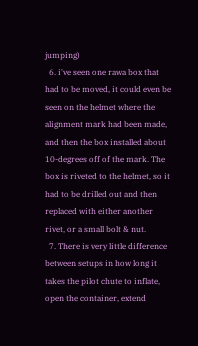jumping)
  6. i've seen one rawa box that had to be moved, it could even be seen on the helmet where the alignment mark had been made, and then the box installed about 10-degrees off of the mark. The box is riveted to the helmet, so it had to be drilled out and then replaced with either another rivet, or a small bolt & nut.
  7. There is very little difference between setups in how long it takes the pilot chute to inflate, open the container, extend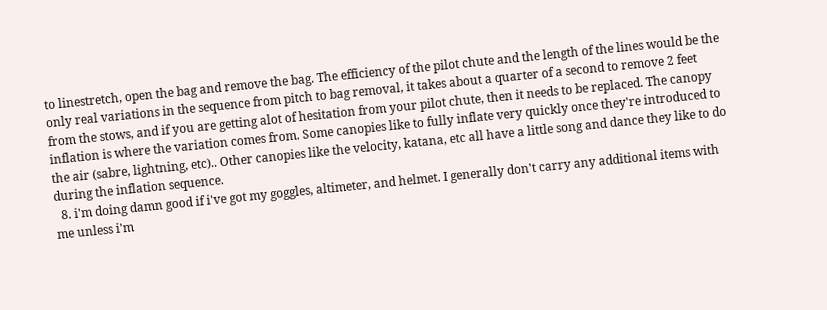to linestretch, open the bag and remove the bag. The efficiency of the pilot chute and the length of the lines would be the only real variations in the sequence from pitch to bag removal, it takes about a quarter of a second to remove 2 feet from the stows, and if you are getting alot of hesitation from your pilot chute, then it needs to be replaced. The canopy inflation is where the variation comes from. Some canopies like to fully inflate very quickly once they're introduced to the air (sabre, lightning, etc).. Other canopies like the velocity, katana, etc all have a little song and dance they like to do during the inflation sequence.
  8. i'm doing damn good if i've got my goggles, altimeter, and helmet. I generally don't carry any additional items with me unless i'm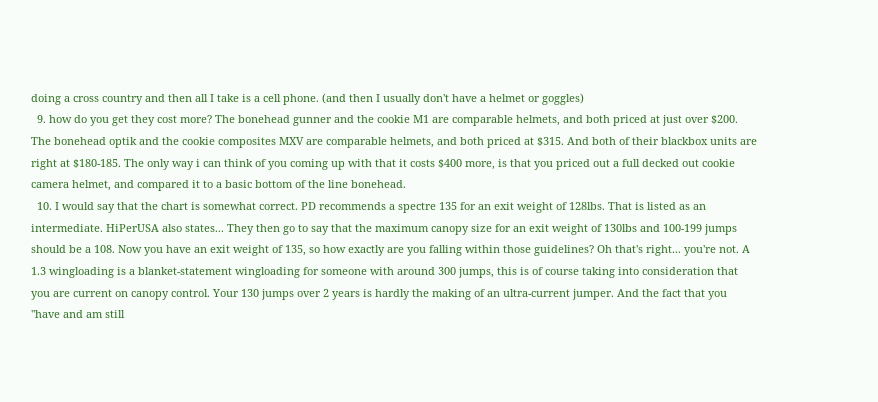doing a cross country and then all I take is a cell phone. (and then I usually don't have a helmet or goggles)
  9. how do you get they cost more? The bonehead gunner and the cookie M1 are comparable helmets, and both priced at just over $200. The bonehead optik and the cookie composites MXV are comparable helmets, and both priced at $315. And both of their blackbox units are right at $180-185. The only way i can think of you coming up with that it costs $400 more, is that you priced out a full decked out cookie camera helmet, and compared it to a basic bottom of the line bonehead.
  10. I would say that the chart is somewhat correct. PD recommends a spectre 135 for an exit weight of 128lbs. That is listed as an intermediate. HiPerUSA also states... They then go to say that the maximum canopy size for an exit weight of 130lbs and 100-199 jumps should be a 108. Now you have an exit weight of 135, so how exactly are you falling within those guidelines? Oh that's right... you're not. A 1.3 wingloading is a blanket-statement wingloading for someone with around 300 jumps, this is of course taking into consideration that you are current on canopy control. Your 130 jumps over 2 years is hardly the making of an ultra-current jumper. And the fact that you "have and am still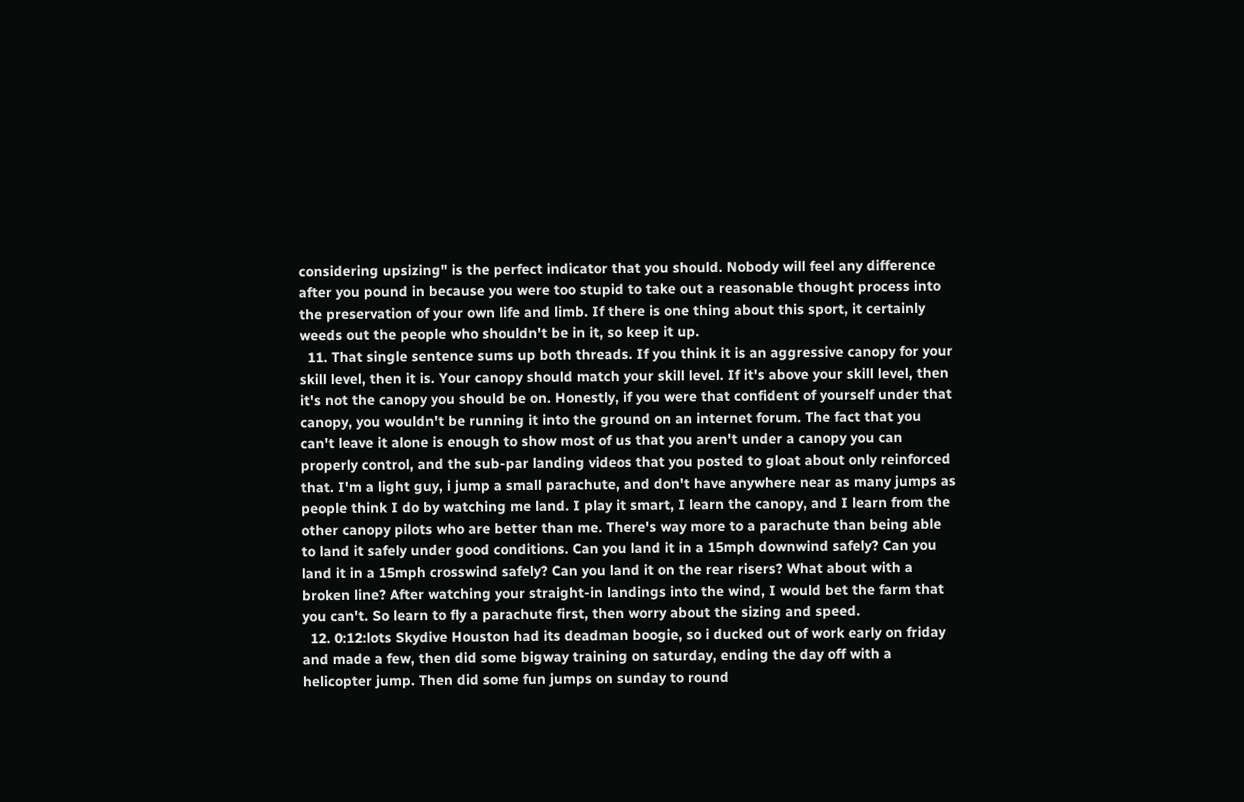considering upsizing" is the perfect indicator that you should. Nobody will feel any difference after you pound in because you were too stupid to take out a reasonable thought process into the preservation of your own life and limb. If there is one thing about this sport, it certainly weeds out the people who shouldn't be in it, so keep it up.
  11. That single sentence sums up both threads. If you think it is an aggressive canopy for your skill level, then it is. Your canopy should match your skill level. If it's above your skill level, then it's not the canopy you should be on. Honestly, if you were that confident of yourself under that canopy, you wouldn't be running it into the ground on an internet forum. The fact that you can't leave it alone is enough to show most of us that you aren't under a canopy you can properly control, and the sub-par landing videos that you posted to gloat about only reinforced that. I'm a light guy, i jump a small parachute, and don't have anywhere near as many jumps as people think I do by watching me land. I play it smart, I learn the canopy, and I learn from the other canopy pilots who are better than me. There's way more to a parachute than being able to land it safely under good conditions. Can you land it in a 15mph downwind safely? Can you land it in a 15mph crosswind safely? Can you land it on the rear risers? What about with a broken line? After watching your straight-in landings into the wind, I would bet the farm that you can't. So learn to fly a parachute first, then worry about the sizing and speed.
  12. 0:12:lots Skydive Houston had its deadman boogie, so i ducked out of work early on friday and made a few, then did some bigway training on saturday, ending the day off with a helicopter jump. Then did some fun jumps on sunday to round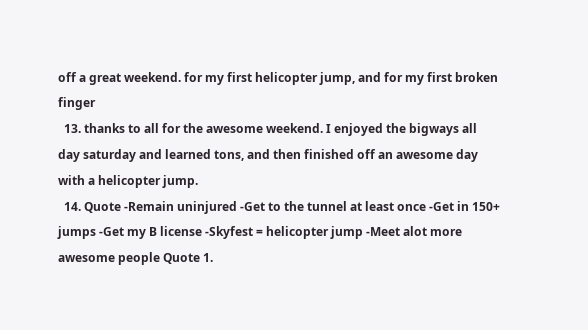off a great weekend. for my first helicopter jump, and for my first broken finger
  13. thanks to all for the awesome weekend. I enjoyed the bigways all day saturday and learned tons, and then finished off an awesome day with a helicopter jump.
  14. Quote -Remain uninjured -Get to the tunnel at least once -Get in 150+ jumps -Get my B license -Skyfest = helicopter jump -Meet alot more awesome people Quote 1.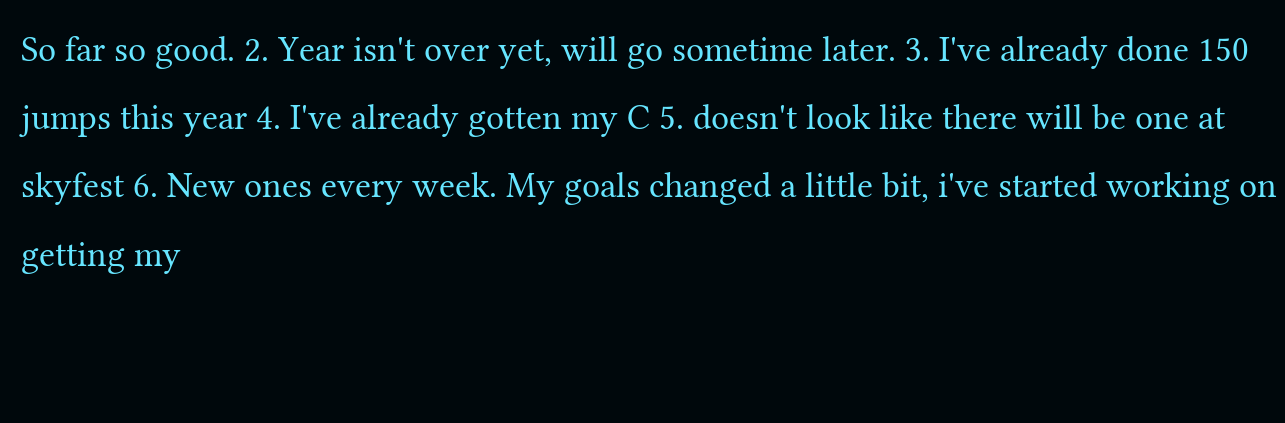So far so good. 2. Year isn't over yet, will go sometime later. 3. I've already done 150 jumps this year 4. I've already gotten my C 5. doesn't look like there will be one at skyfest 6. New ones every week. My goals changed a little bit, i've started working on getting my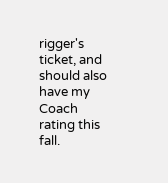rigger's ticket, and should also have my Coach rating this fall.